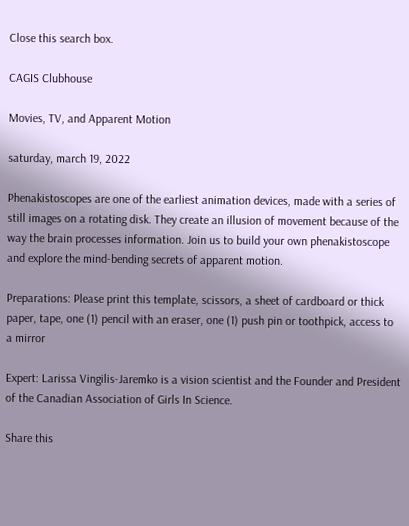Close this search box.

CAGIS Clubhouse

Movies, TV, and Apparent Motion

saturday, march 19, 2022

Phenakistoscopes are one of the earliest animation devices, made with a series of still images on a rotating disk. They create an illusion of movement because of the way the brain processes information. Join us to build your own phenakistoscope and explore the mind-bending secrets of apparent motion.

Preparations: Please print this template, scissors, a sheet of cardboard or thick paper, tape, one (1) pencil with an eraser, one (1) push pin or toothpick, access to a mirror

Expert: Larissa Vingilis-Jaremko is a vision scientist and the Founder and President of the Canadian Association of Girls In Science.

Share this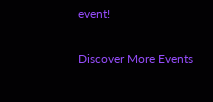event!

Discover More Events